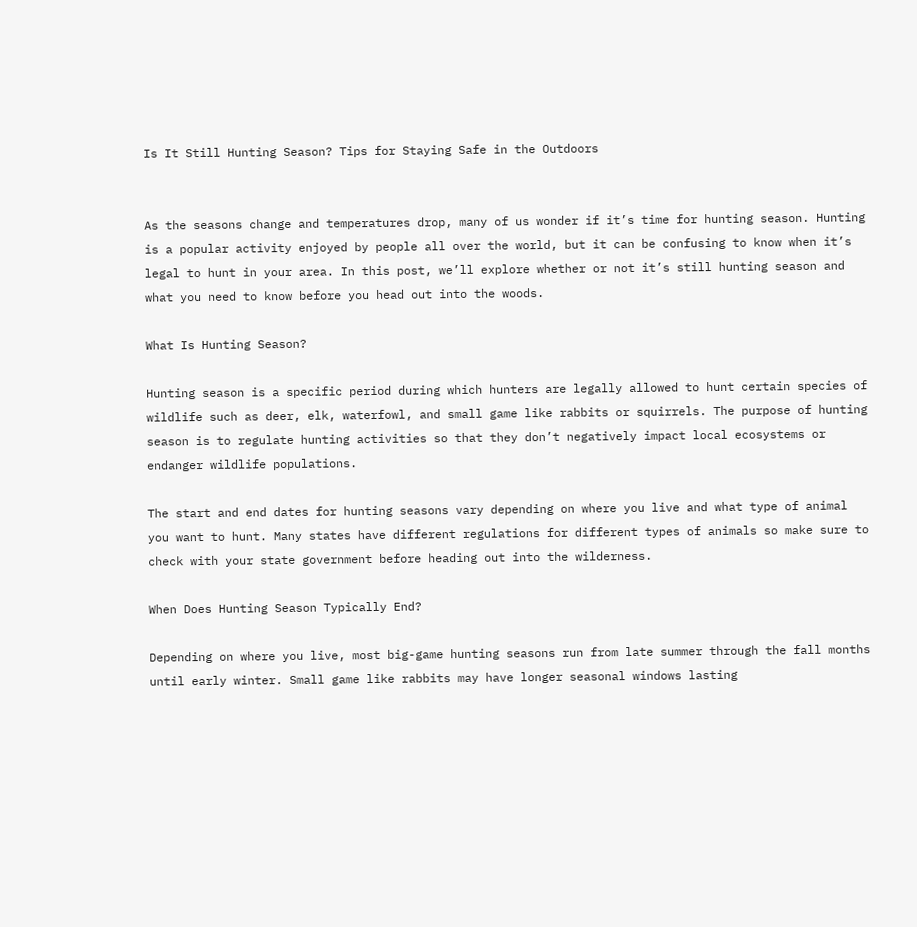Is It Still Hunting Season? Tips for Staying Safe in the Outdoors


As the seasons change and temperatures drop, many of us wonder if it’s time for hunting season. Hunting is a popular activity enjoyed by people all over the world, but it can be confusing to know when it’s legal to hunt in your area. In this post, we’ll explore whether or not it’s still hunting season and what you need to know before you head out into the woods.

What Is Hunting Season?

Hunting season is a specific period during which hunters are legally allowed to hunt certain species of wildlife such as deer, elk, waterfowl, and small game like rabbits or squirrels. The purpose of hunting season is to regulate hunting activities so that they don’t negatively impact local ecosystems or endanger wildlife populations.

The start and end dates for hunting seasons vary depending on where you live and what type of animal you want to hunt. Many states have different regulations for different types of animals so make sure to check with your state government before heading out into the wilderness.

When Does Hunting Season Typically End?

Depending on where you live, most big-game hunting seasons run from late summer through the fall months until early winter. Small game like rabbits may have longer seasonal windows lasting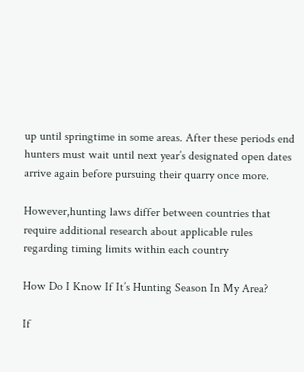up until springtime in some areas. After these periods end hunters must wait until next year’s designated open dates arrive again before pursuing their quarry once more.

However,hunting laws differ between countries that require additional research about applicable rules regarding timing limits within each country

How Do I Know If It’s Hunting Season In My Area?

If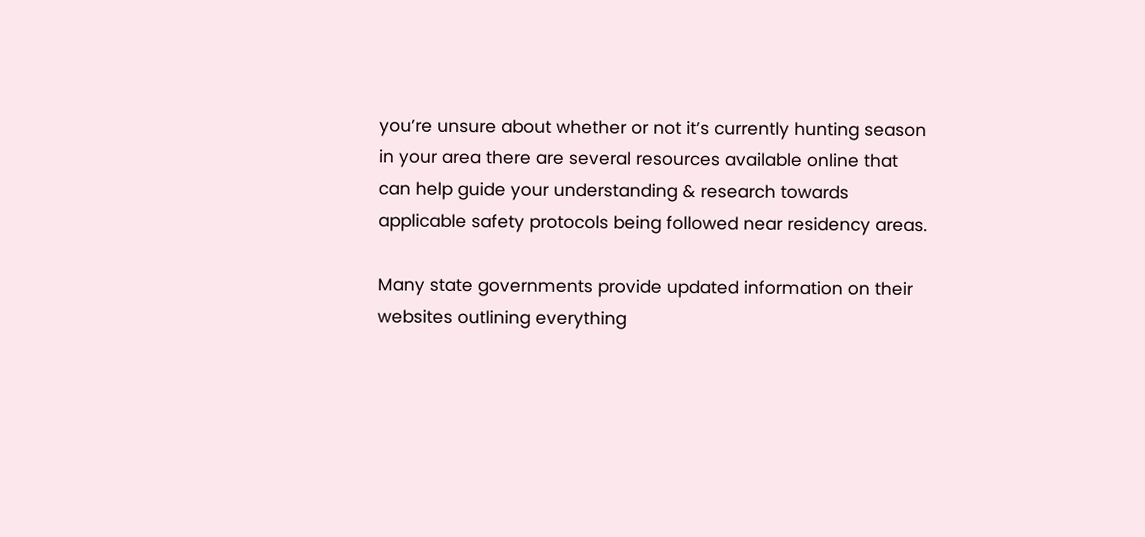you’re unsure about whether or not it’s currently hunting season in your area there are several resources available online that can help guide your understanding & research towards applicable safety protocols being followed near residency areas.

Many state governments provide updated information on their websites outlining everything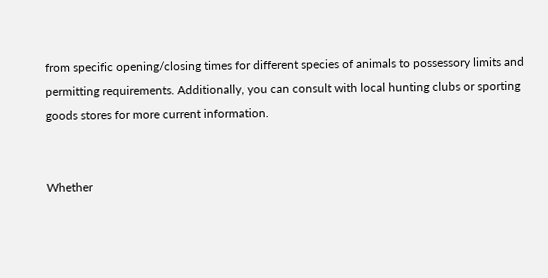from specific opening/closing times for different species of animals to possessory limits and permitting requirements. Additionally, you can consult with local hunting clubs or sporting goods stores for more current information.


Whether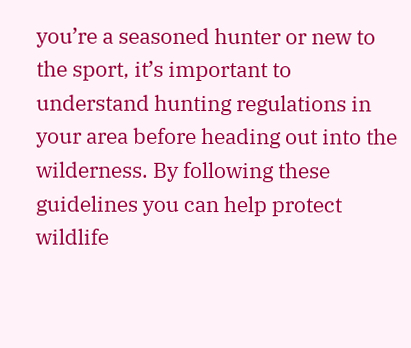you’re a seasoned hunter or new to the sport, it’s important to understand hunting regulations in your area before heading out into the wilderness. By following these guidelines you can help protect wildlife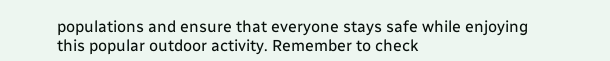populations and ensure that everyone stays safe while enjoying this popular outdoor activity. Remember to check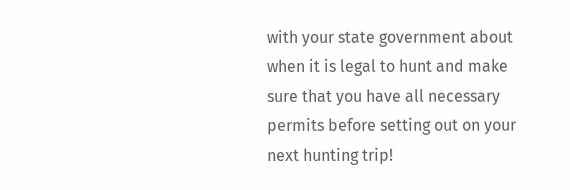with your state government about when it is legal to hunt and make sure that you have all necessary permits before setting out on your next hunting trip!